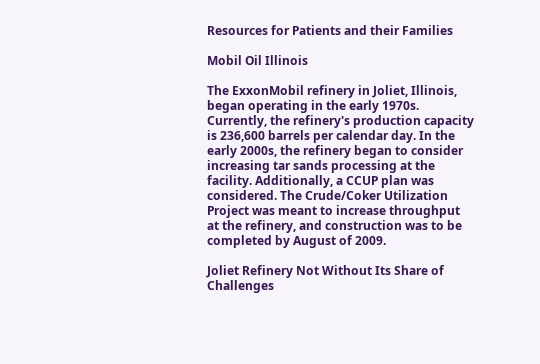Resources for Patients and their Families

Mobil Oil Illinois

The ExxonMobil refinery in Joliet, Illinois, began operating in the early 1970s. Currently, the refinery's production capacity is 236,600 barrels per calendar day. In the early 2000s, the refinery began to consider increasing tar sands processing at the facility. Additionally, a CCUP plan was considered. The Crude/Coker Utilization Project was meant to increase throughput at the refinery, and construction was to be completed by August of 2009.

Joliet Refinery Not Without Its Share of Challenges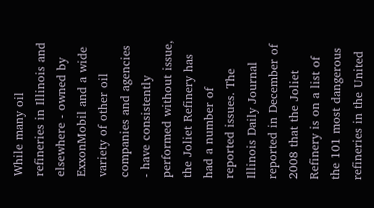While many oil refineries in Illinois and elsewhere - owned by ExxonMobil and a wide variety of other oil companies and agencies - have consistently performed without issue, the Joliet Refinery has had a number of reported issues. The Illinois Daily Journal reported in December of 2008 that the Joliet Refinery is on a list of the 101 most dangerous refineries in the United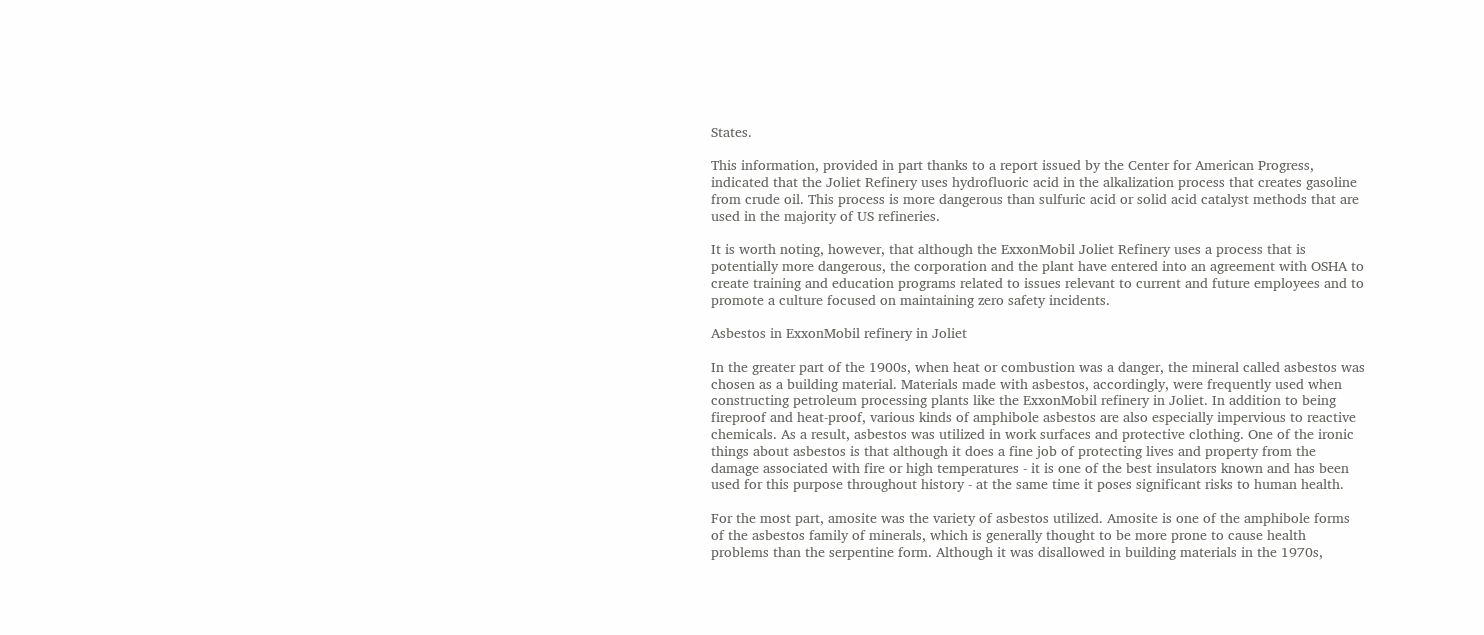States.

This information, provided in part thanks to a report issued by the Center for American Progress, indicated that the Joliet Refinery uses hydrofluoric acid in the alkalization process that creates gasoline from crude oil. This process is more dangerous than sulfuric acid or solid acid catalyst methods that are used in the majority of US refineries.

It is worth noting, however, that although the ExxonMobil Joliet Refinery uses a process that is potentially more dangerous, the corporation and the plant have entered into an agreement with OSHA to create training and education programs related to issues relevant to current and future employees and to promote a culture focused on maintaining zero safety incidents.

Asbestos in ExxonMobil refinery in Joliet

In the greater part of the 1900s, when heat or combustion was a danger, the mineral called asbestos was chosen as a building material. Materials made with asbestos, accordingly, were frequently used when constructing petroleum processing plants like the ExxonMobil refinery in Joliet. In addition to being fireproof and heat-proof, various kinds of amphibole asbestos are also especially impervious to reactive chemicals. As a result, asbestos was utilized in work surfaces and protective clothing. One of the ironic things about asbestos is that although it does a fine job of protecting lives and property from the damage associated with fire or high temperatures - it is one of the best insulators known and has been used for this purpose throughout history - at the same time it poses significant risks to human health.

For the most part, amosite was the variety of asbestos utilized. Amosite is one of the amphibole forms of the asbestos family of minerals, which is generally thought to be more prone to cause health problems than the serpentine form. Although it was disallowed in building materials in the 1970s,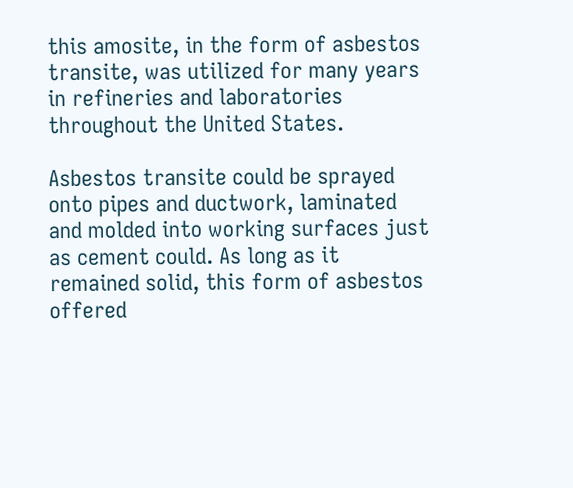this amosite, in the form of asbestos transite, was utilized for many years in refineries and laboratories throughout the United States.

Asbestos transite could be sprayed onto pipes and ductwork, laminated and molded into working surfaces just as cement could. As long as it remained solid, this form of asbestos offered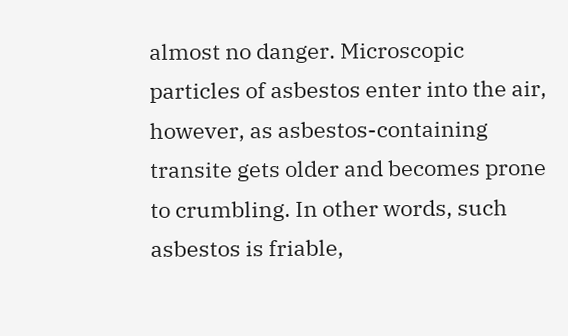almost no danger. Microscopic particles of asbestos enter into the air, however, as asbestos-containing transite gets older and becomes prone to crumbling. In other words, such asbestos is friable,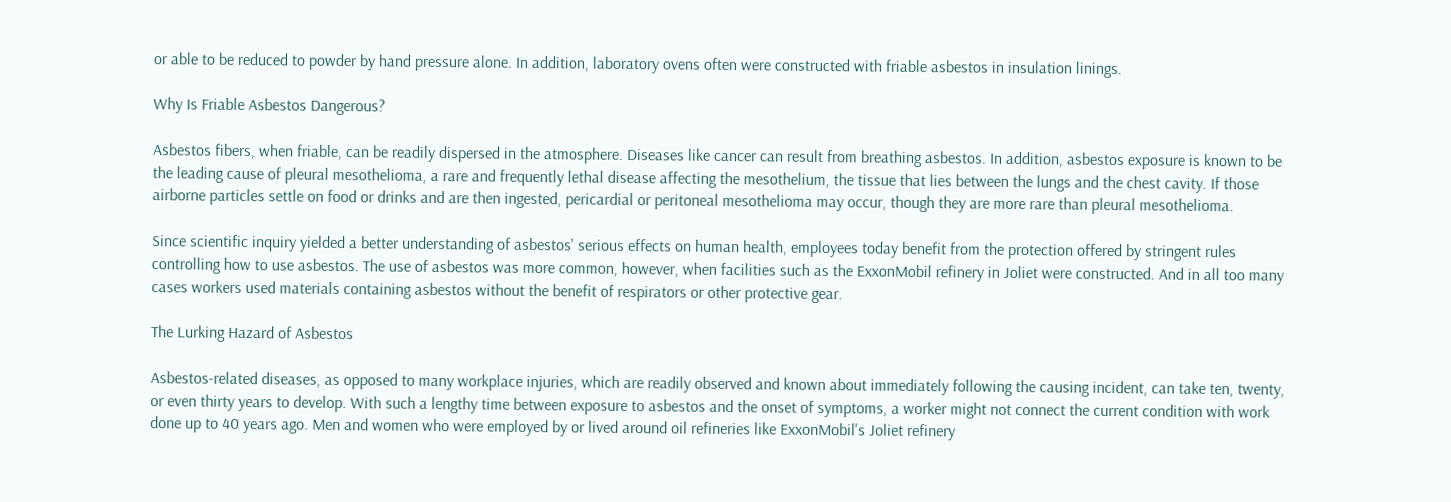or able to be reduced to powder by hand pressure alone. In addition, laboratory ovens often were constructed with friable asbestos in insulation linings.

Why Is Friable Asbestos Dangerous?

Asbestos fibers, when friable, can be readily dispersed in the atmosphere. Diseases like cancer can result from breathing asbestos. In addition, asbestos exposure is known to be the leading cause of pleural mesothelioma, a rare and frequently lethal disease affecting the mesothelium, the tissue that lies between the lungs and the chest cavity. If those airborne particles settle on food or drinks and are then ingested, pericardial or peritoneal mesothelioma may occur, though they are more rare than pleural mesothelioma.

Since scientific inquiry yielded a better understanding of asbestos' serious effects on human health, employees today benefit from the protection offered by stringent rules controlling how to use asbestos. The use of asbestos was more common, however, when facilities such as the ExxonMobil refinery in Joliet were constructed. And in all too many cases workers used materials containing asbestos without the benefit of respirators or other protective gear.

The Lurking Hazard of Asbestos

Asbestos-related diseases, as opposed to many workplace injuries, which are readily observed and known about immediately following the causing incident, can take ten, twenty, or even thirty years to develop. With such a lengthy time between exposure to asbestos and the onset of symptoms, a worker might not connect the current condition with work done up to 40 years ago. Men and women who were employed by or lived around oil refineries like ExxonMobil's Joliet refinery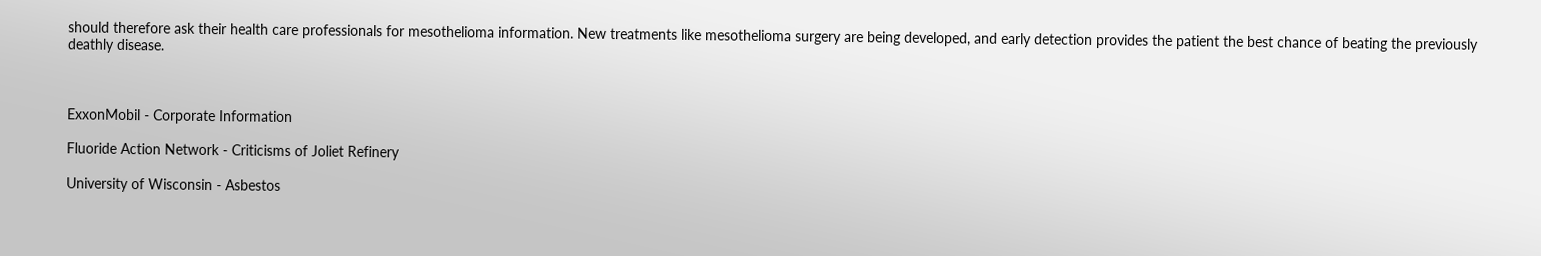should therefore ask their health care professionals for mesothelioma information. New treatments like mesothelioma surgery are being developed, and early detection provides the patient the best chance of beating the previously deathly disease.



ExxonMobil - Corporate Information

Fluoride Action Network - Criticisms of Joliet Refinery

University of Wisconsin - Asbestos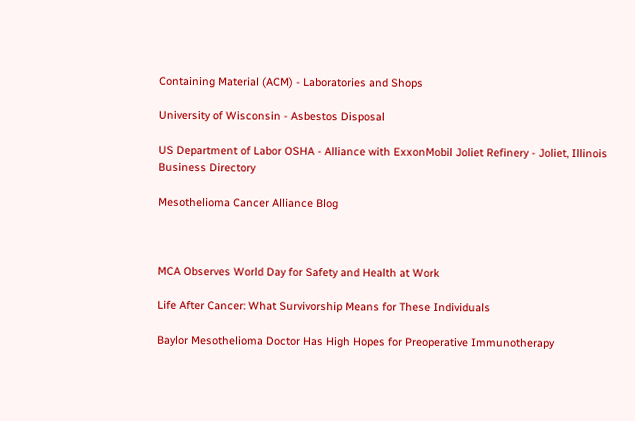Containing Material (ACM) - Laboratories and Shops

University of Wisconsin - Asbestos Disposal

US Department of Labor OSHA - Alliance with ExxonMobil Joliet Refinery - Joliet, Illinois Business Directory

Mesothelioma Cancer Alliance Blog



MCA Observes World Day for Safety and Health at Work

Life After Cancer: What Survivorship Means for These Individuals

Baylor Mesothelioma Doctor Has High Hopes for Preoperative Immunotherapy